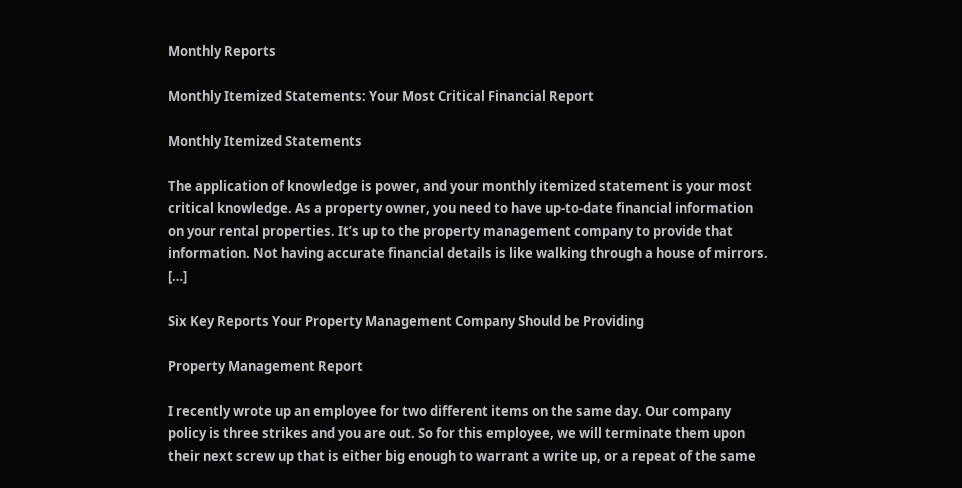Monthly Reports

Monthly Itemized Statements: Your Most Critical Financial Report

Monthly Itemized Statements

The application of knowledge is power, and your monthly itemized statement is your most critical knowledge. As a property owner, you need to have up-to-date financial information on your rental properties. It’s up to the property management company to provide that information. Not having accurate financial details is like walking through a house of mirrors. […]

Six Key Reports Your Property Management Company Should be Providing

Property Management Report

I recently wrote up an employee for two different items on the same day. Our company policy is three strikes and you are out. So for this employee, we will terminate them upon their next screw up that is either big enough to warrant a write up, or a repeat of the same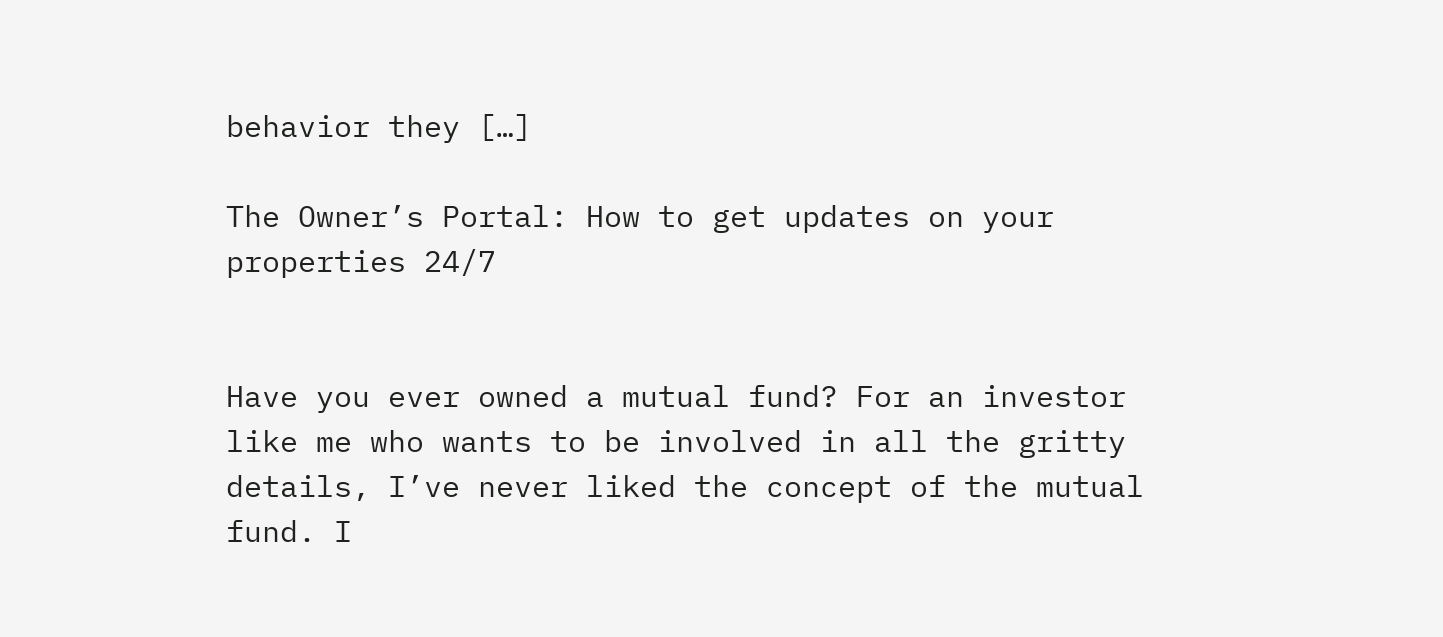behavior they […]

The Owner’s Portal: How to get updates on your properties 24/7


Have you ever owned a mutual fund? For an investor like me who wants to be involved in all the gritty details, I’ve never liked the concept of the mutual fund. I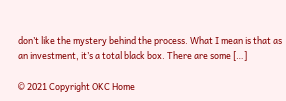don’t like the mystery behind the process. What I mean is that as an investment, it’s a total black box. There are some […]

© 2021 Copyright OKC Home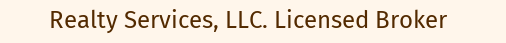Realty Services, LLC. Licensed Broker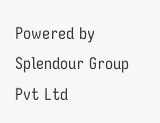Powered by Splendour Group Pvt Ltd